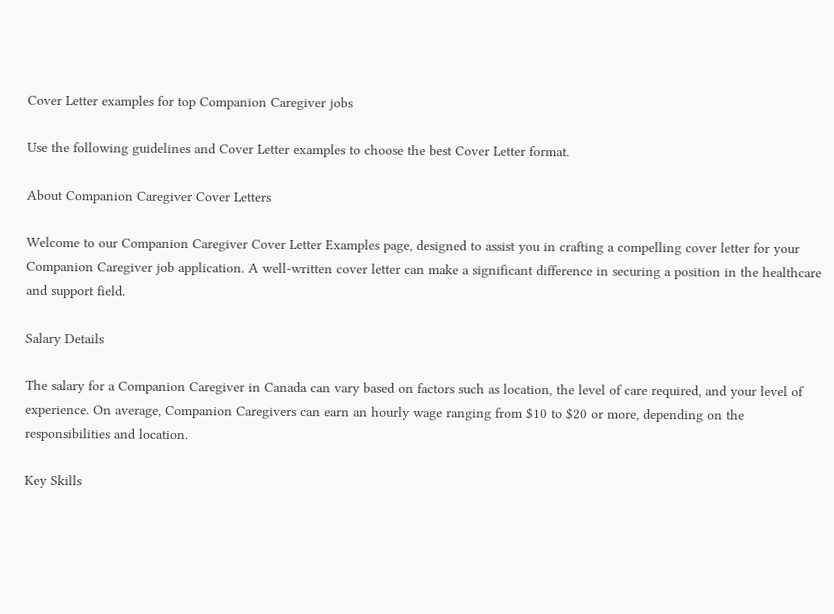Cover Letter examples for top Companion Caregiver jobs

Use the following guidelines and Cover Letter examples to choose the best Cover Letter format.

About Companion Caregiver Cover Letters

Welcome to our Companion Caregiver Cover Letter Examples page, designed to assist you in crafting a compelling cover letter for your Companion Caregiver job application. A well-written cover letter can make a significant difference in securing a position in the healthcare and support field.

Salary Details

The salary for a Companion Caregiver in Canada can vary based on factors such as location, the level of care required, and your level of experience. On average, Companion Caregivers can earn an hourly wage ranging from $10 to $20 or more, depending on the responsibilities and location.

Key Skills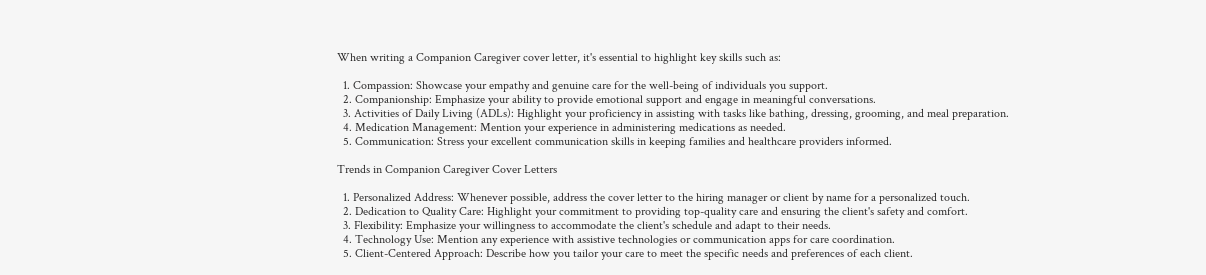When writing a Companion Caregiver cover letter, it's essential to highlight key skills such as:

  1. Compassion: Showcase your empathy and genuine care for the well-being of individuals you support.
  2. Companionship: Emphasize your ability to provide emotional support and engage in meaningful conversations.
  3. Activities of Daily Living (ADLs): Highlight your proficiency in assisting with tasks like bathing, dressing, grooming, and meal preparation.
  4. Medication Management: Mention your experience in administering medications as needed.
  5. Communication: Stress your excellent communication skills in keeping families and healthcare providers informed.

Trends in Companion Caregiver Cover Letters

  1. Personalized Address: Whenever possible, address the cover letter to the hiring manager or client by name for a personalized touch.
  2. Dedication to Quality Care: Highlight your commitment to providing top-quality care and ensuring the client's safety and comfort.
  3. Flexibility: Emphasize your willingness to accommodate the client's schedule and adapt to their needs.
  4. Technology Use: Mention any experience with assistive technologies or communication apps for care coordination.
  5. Client-Centered Approach: Describe how you tailor your care to meet the specific needs and preferences of each client.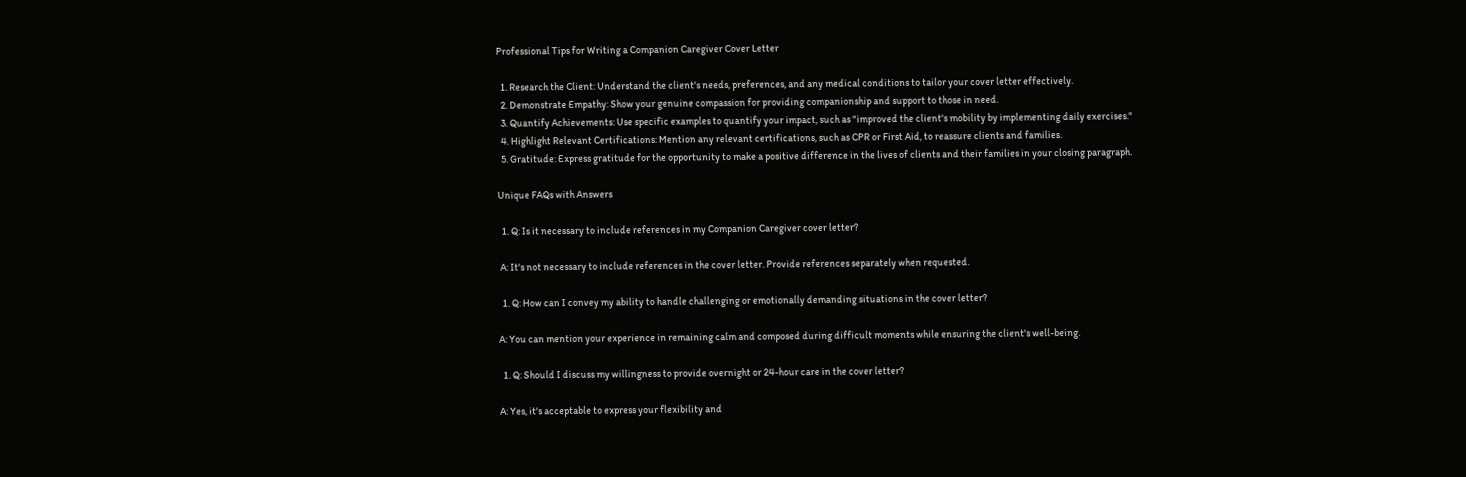Professional Tips for Writing a Companion Caregiver Cover Letter

  1. Research the Client: Understand the client's needs, preferences, and any medical conditions to tailor your cover letter effectively.
  2. Demonstrate Empathy: Show your genuine compassion for providing companionship and support to those in need.
  3. Quantify Achievements: Use specific examples to quantify your impact, such as "improved the client's mobility by implementing daily exercises."
  4. Highlight Relevant Certifications: Mention any relevant certifications, such as CPR or First Aid, to reassure clients and families.
  5. Gratitude: Express gratitude for the opportunity to make a positive difference in the lives of clients and their families in your closing paragraph.

Unique FAQs with Answers

  1. Q: Is it necessary to include references in my Companion Caregiver cover letter?

 A: It's not necessary to include references in the cover letter. Provide references separately when requested.

  1. Q: How can I convey my ability to handle challenging or emotionally demanding situations in the cover letter?

A: You can mention your experience in remaining calm and composed during difficult moments while ensuring the client's well-being.

  1. Q: Should I discuss my willingness to provide overnight or 24-hour care in the cover letter?

A: Yes, it's acceptable to express your flexibility and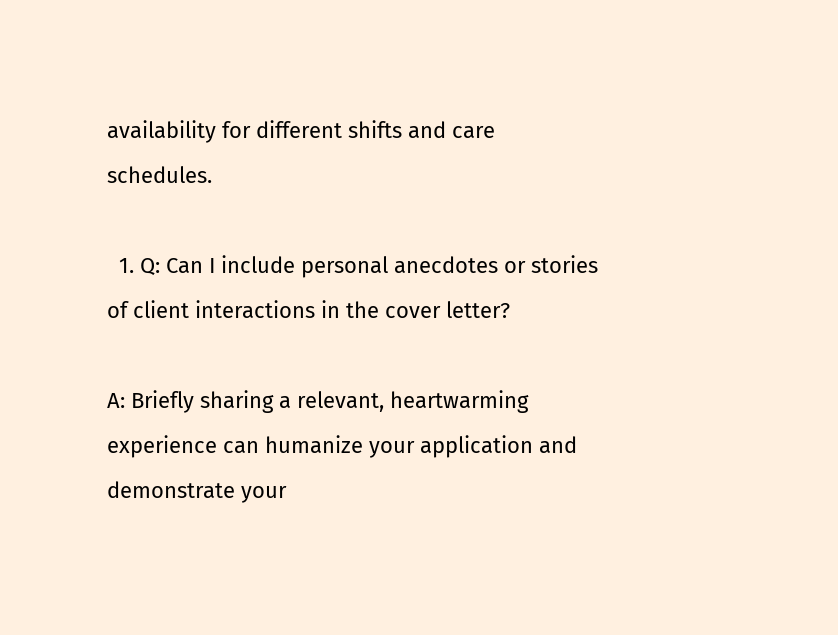availability for different shifts and care schedules.

  1. Q: Can I include personal anecdotes or stories of client interactions in the cover letter?

A: Briefly sharing a relevant, heartwarming experience can humanize your application and demonstrate your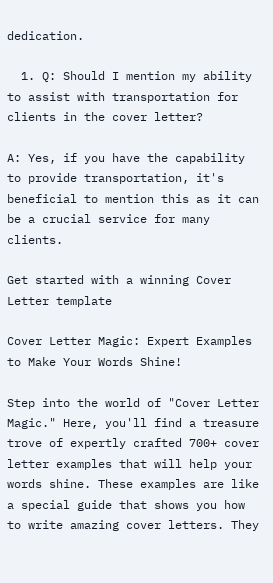dedication.

  1. Q: Should I mention my ability to assist with transportation for clients in the cover letter?

A: Yes, if you have the capability to provide transportation, it's beneficial to mention this as it can be a crucial service for many clients.

Get started with a winning Cover Letter template

Cover Letter Magic: Expert Examples to Make Your Words Shine!

Step into the world of "Cover Letter Magic." Here, you'll find a treasure trove of expertly crafted 700+ cover letter examples that will help your words shine. These examples are like a special guide that shows you how to write amazing cover letters. They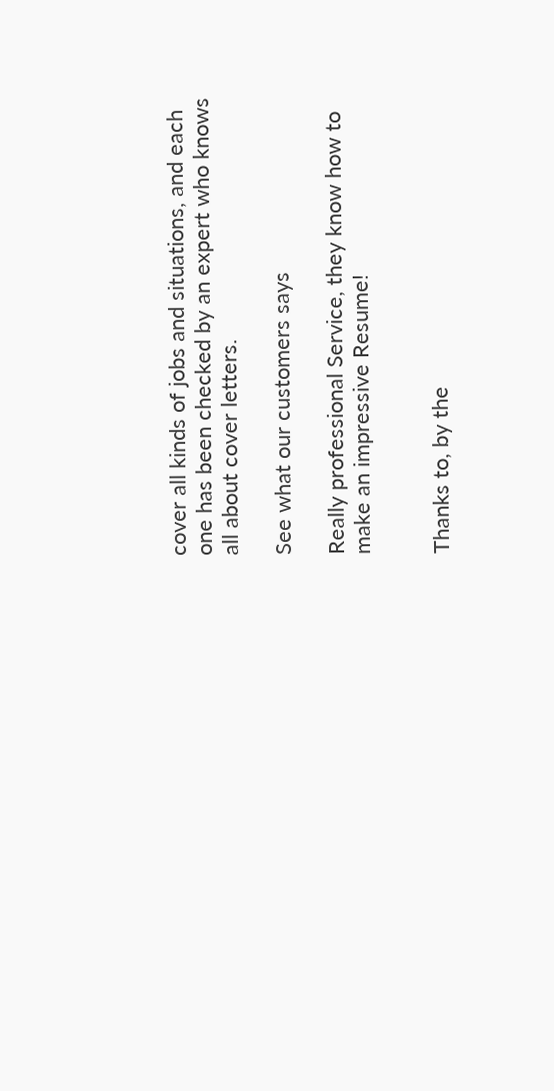cover all kinds of jobs and situations, and each one has been checked by an expert who knows all about cover letters.

See what our customers says

Really professional Service, they know how to make an impressive Resume!


Thanks to, by the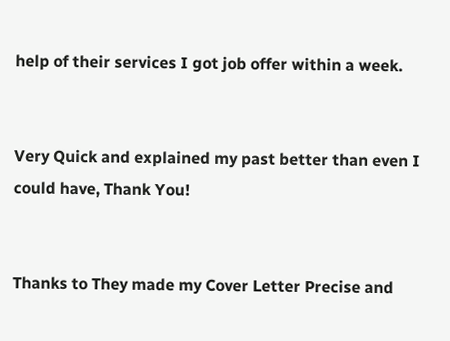help of their services I got job offer within a week.


Very Quick and explained my past better than even I could have, Thank You!


Thanks to They made my Cover Letter Precise and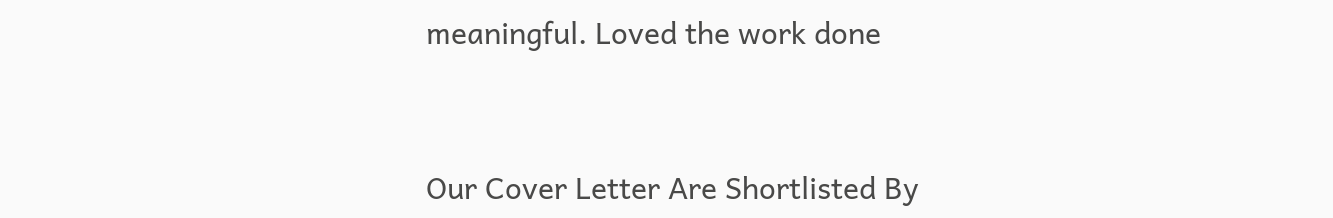meaningful. Loved the work done


Our Cover Letter Are Shortlisted By